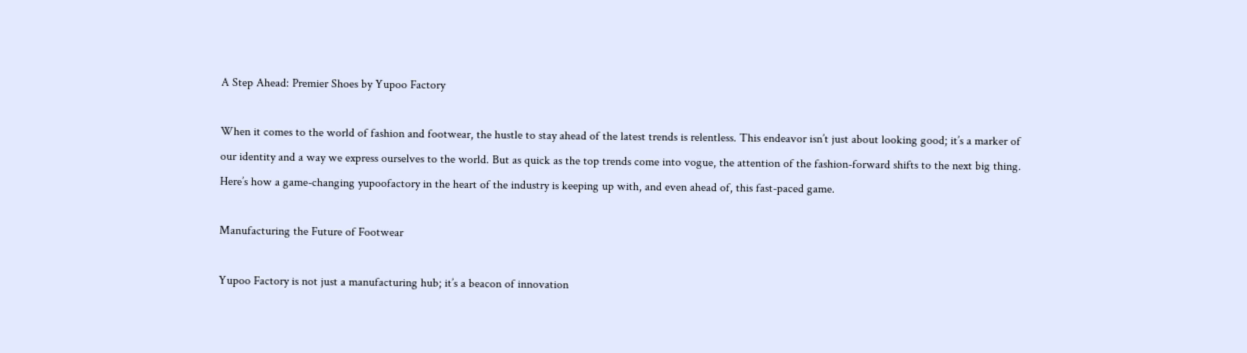A Step Ahead: Premier Shoes by Yupoo Factory

When it comes to the world of fashion and footwear, the hustle to stay ahead of the latest trends is relentless. This endeavor isn’t just about looking good; it’s a marker of our identity and a way we express ourselves to the world. But as quick as the top trends come into vogue, the attention of the fashion-forward shifts to the next big thing. Here’s how a game-changing yupoofactory in the heart of the industry is keeping up with, and even ahead of, this fast-paced game.

Manufacturing the Future of Footwear

Yupoo Factory is not just a manufacturing hub; it’s a beacon of innovation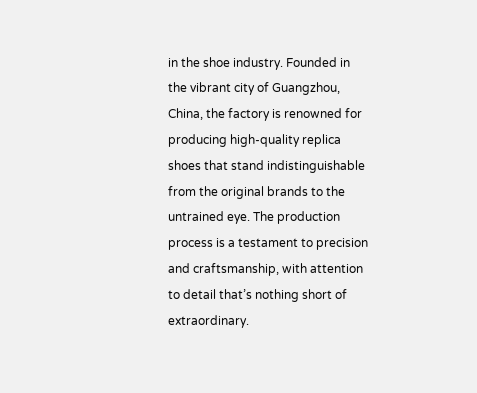in the shoe industry. Founded in the vibrant city of Guangzhou, China, the factory is renowned for producing high-quality replica shoes that stand indistinguishable from the original brands to the untrained eye. The production process is a testament to precision and craftsmanship, with attention to detail that’s nothing short of extraordinary.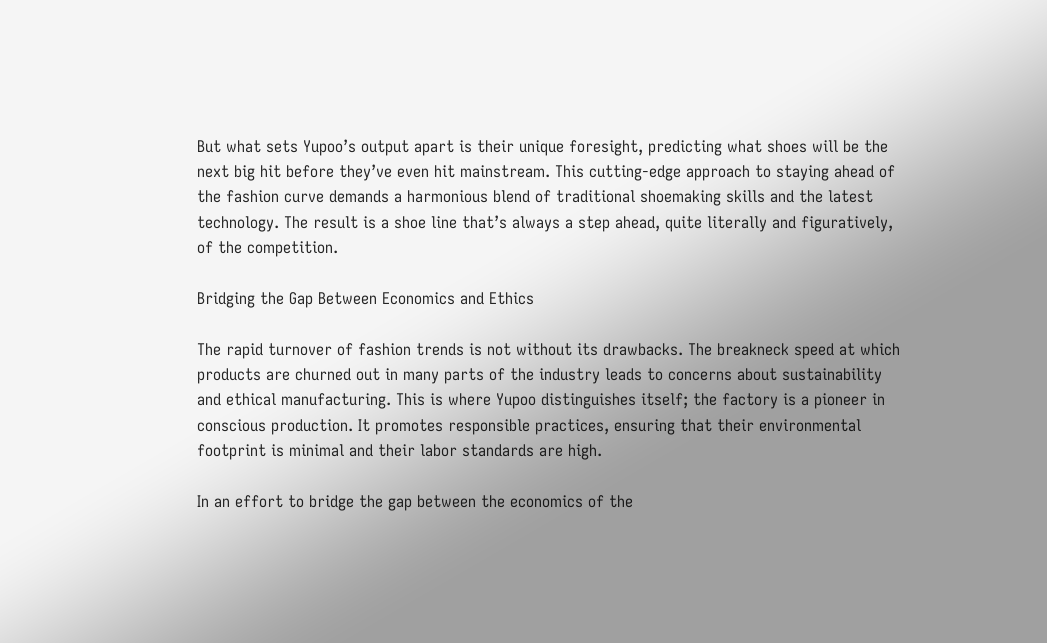But what sets Yupoo’s output apart is their unique foresight, predicting what shoes will be the next big hit before they’ve even hit mainstream. This cutting-edge approach to staying ahead of the fashion curve demands a harmonious blend of traditional shoemaking skills and the latest technology. The result is a shoe line that’s always a step ahead, quite literally and figuratively, of the competition.

Bridging the Gap Between Economics and Ethics

The rapid turnover of fashion trends is not without its drawbacks. The breakneck speed at which products are churned out in many parts of the industry leads to concerns about sustainability and ethical manufacturing. This is where Yupoo distinguishes itself; the factory is a pioneer in conscious production. It promotes responsible practices, ensuring that their environmental footprint is minimal and their labor standards are high.

In an effort to bridge the gap between the economics of the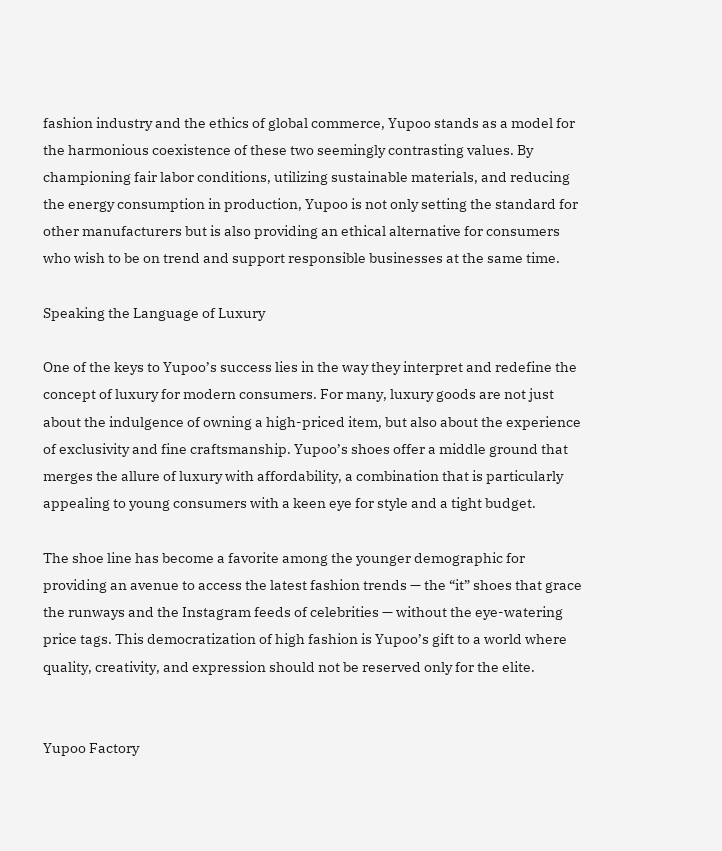fashion industry and the ethics of global commerce, Yupoo stands as a model for the harmonious coexistence of these two seemingly contrasting values. By championing fair labor conditions, utilizing sustainable materials, and reducing the energy consumption in production, Yupoo is not only setting the standard for other manufacturers but is also providing an ethical alternative for consumers who wish to be on trend and support responsible businesses at the same time.

Speaking the Language of Luxury

One of the keys to Yupoo’s success lies in the way they interpret and redefine the concept of luxury for modern consumers. For many, luxury goods are not just about the indulgence of owning a high-priced item, but also about the experience of exclusivity and fine craftsmanship. Yupoo’s shoes offer a middle ground that merges the allure of luxury with affordability, a combination that is particularly appealing to young consumers with a keen eye for style and a tight budget.

The shoe line has become a favorite among the younger demographic for providing an avenue to access the latest fashion trends — the “it” shoes that grace the runways and the Instagram feeds of celebrities — without the eye-watering price tags. This democratization of high fashion is Yupoo’s gift to a world where quality, creativity, and expression should not be reserved only for the elite.


Yupoo Factory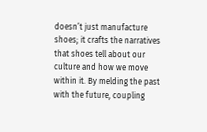doesn’t just manufacture shoes; it crafts the narratives that shoes tell about our culture and how we move within it. By melding the past with the future, coupling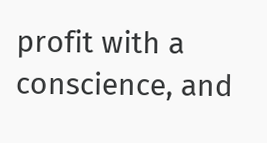profit with a conscience, and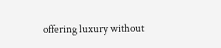offering luxury without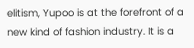elitism, Yupoo is at the forefront of a new kind of fashion industry. It is a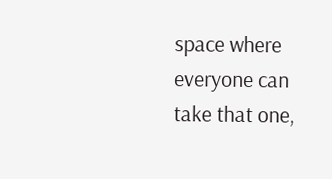space where everyone can take that one,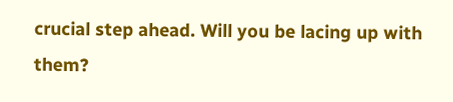crucial step ahead. Will you be lacing up with them?